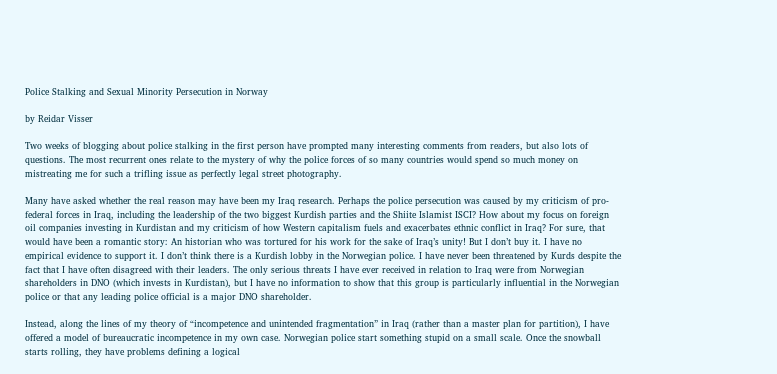Police Stalking and Sexual Minority Persecution in Norway

by Reidar Visser

Two weeks of blogging about police stalking in the first person have prompted many interesting comments from readers, but also lots of questions. The most recurrent ones relate to the mystery of why the police forces of so many countries would spend so much money on mistreating me for such a trifling issue as perfectly legal street photography.

Many have asked whether the real reason may have been my Iraq research. Perhaps the police persecution was caused by my criticism of pro-federal forces in Iraq, including the leadership of the two biggest Kurdish parties and the Shiite Islamist ISCI? How about my focus on foreign oil companies investing in Kurdistan and my criticism of how Western capitalism fuels and exacerbates ethnic conflict in Iraq? For sure, that would have been a romantic story: An historian who was tortured for his work for the sake of Iraq’s unity! But I don’t buy it. I have no empirical evidence to support it. I don’t think there is a Kurdish lobby in the Norwegian police. I have never been threatened by Kurds despite the fact that I have often disagreed with their leaders. The only serious threats I have ever received in relation to Iraq were from Norwegian shareholders in DNO (which invests in Kurdistan), but I have no information to show that this group is particularly influential in the Norwegian police or that any leading police official is a major DNO shareholder.

Instead, along the lines of my theory of “incompetence and unintended fragmentation” in Iraq (rather than a master plan for partition), I have offered a model of bureaucratic incompetence in my own case. Norwegian police start something stupid on a small scale. Once the snowball starts rolling, they have problems defining a logical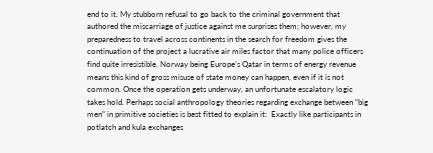end to it. My stubborn refusal to go back to the criminal government that authored the miscarriage of justice against me surprises them; however, my preparedness to travel across continents in the search for freedom gives the continuation of the project a lucrative air miles factor that many police officers find quite irresistible. Norway being Europe’s Qatar in terms of energy revenue means this kind of gross misuse of state money can happen, even if it is not common. Once the operation gets underway, an unfortunate escalatory logic takes hold. Perhaps social anthropology theories regarding exchange between “big men” in primitive societies is best fitted to explain it:  Exactly like participants in potlatch and kula exchanges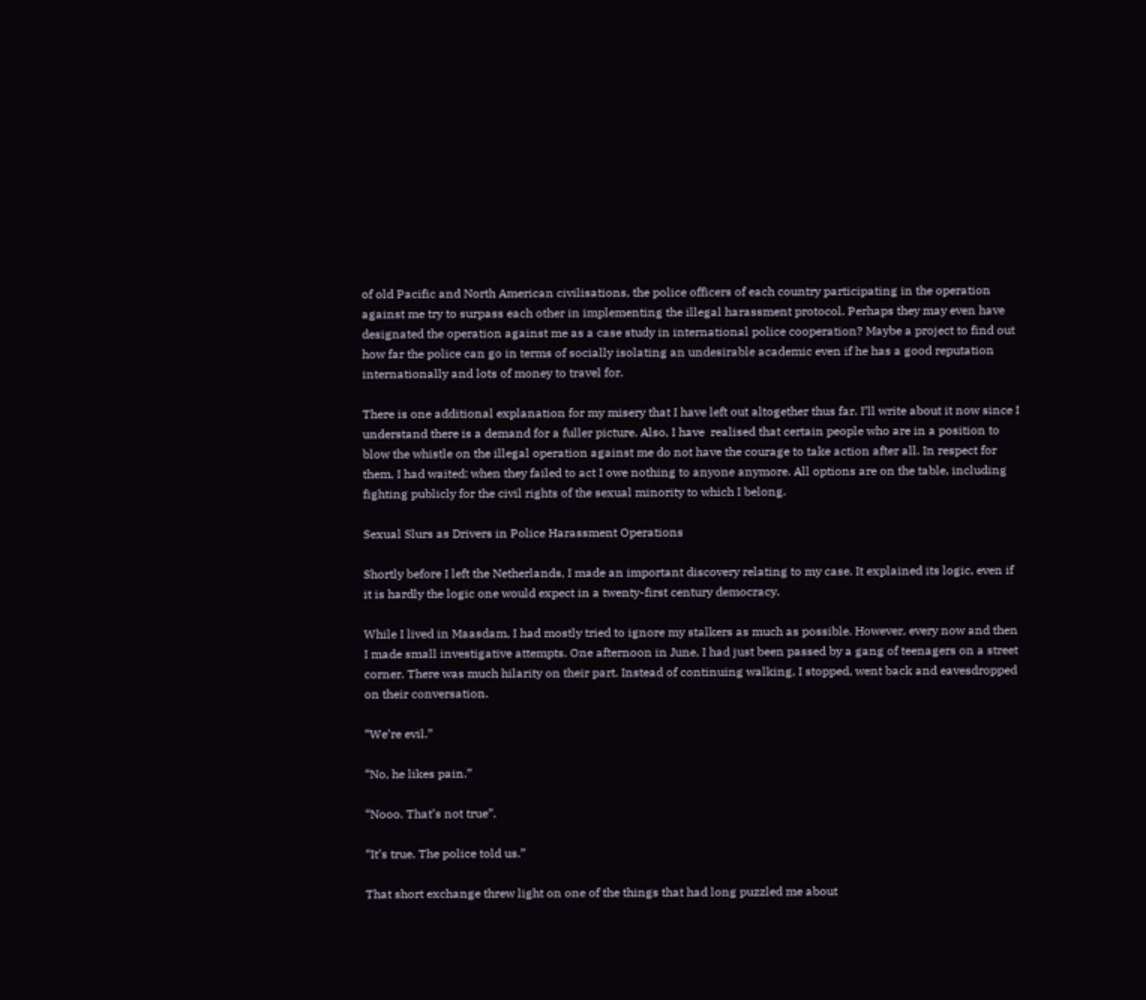of old Pacific and North American civilisations, the police officers of each country participating in the operation against me try to surpass each other in implementing the illegal harassment protocol. Perhaps they may even have designated the operation against me as a case study in international police cooperation? Maybe a project to find out how far the police can go in terms of socially isolating an undesirable academic even if he has a good reputation internationally and lots of money to travel for.

There is one additional explanation for my misery that I have left out altogether thus far. I’ll write about it now since I understand there is a demand for a fuller picture. Also, I have  realised that certain people who are in a position to blow the whistle on the illegal operation against me do not have the courage to take action after all. In respect for them, I had waited; when they failed to act I owe nothing to anyone anymore. All options are on the table, including fighting publicly for the civil rights of the sexual minority to which I belong.

Sexual Slurs as Drivers in Police Harassment Operations

Shortly before I left the Netherlands, I made an important discovery relating to my case. It explained its logic, even if it is hardly the logic one would expect in a twenty-first century democracy.

While I lived in Maasdam, I had mostly tried to ignore my stalkers as much as possible. However, every now and then I made small investigative attempts. One afternoon in June, I had just been passed by a gang of teenagers on a street corner. There was much hilarity on their part. Instead of continuing walking, I stopped, went back and eavesdropped on their conversation.

“We’re evil.”

“No, he likes pain.”

“Nooo. That’s not true”.

“It’s true. The police told us.”

That short exchange threw light on one of the things that had long puzzled me about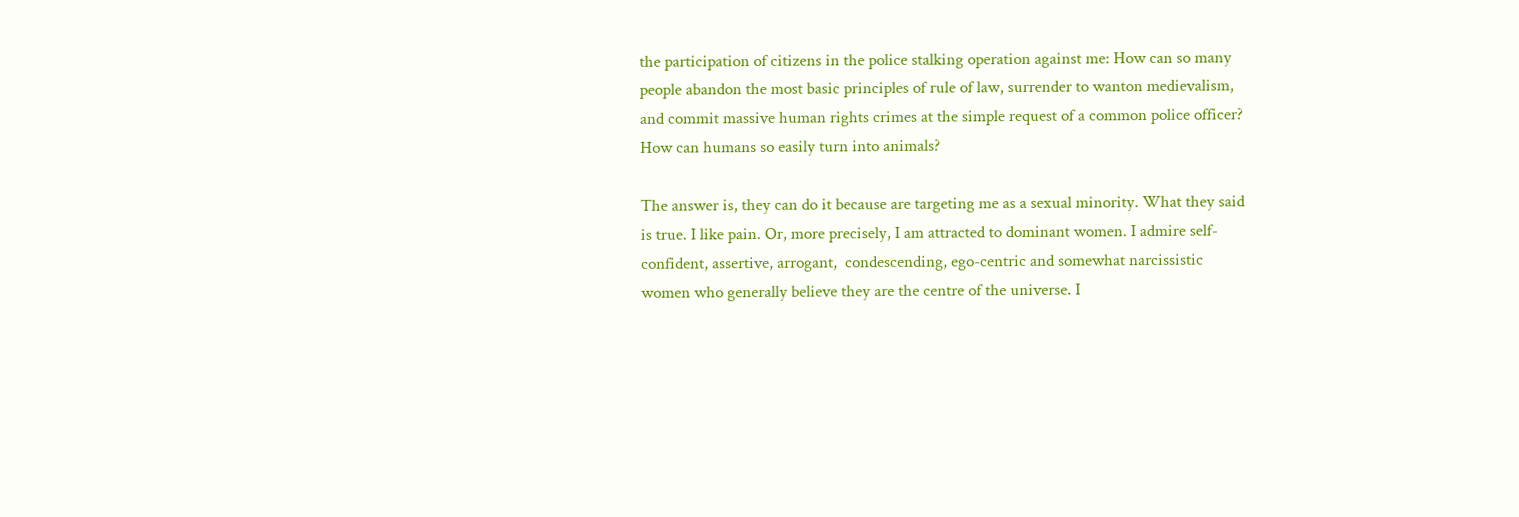the participation of citizens in the police stalking operation against me: How can so many people abandon the most basic principles of rule of law, surrender to wanton medievalism, and commit massive human rights crimes at the simple request of a common police officer? How can humans so easily turn into animals?

The answer is, they can do it because are targeting me as a sexual minority. What they said is true. I like pain. Or, more precisely, I am attracted to dominant women. I admire self-confident, assertive, arrogant,  condescending, ego-centric and somewhat narcissistic women who generally believe they are the centre of the universe. I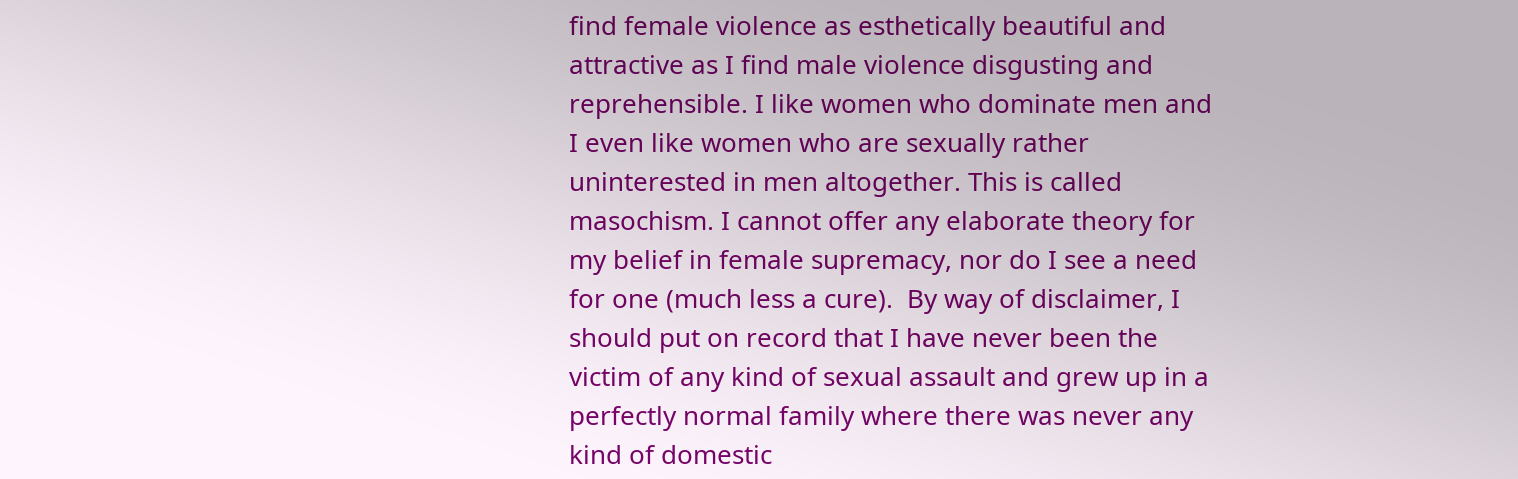find female violence as esthetically beautiful and attractive as I find male violence disgusting and reprehensible. I like women who dominate men and I even like women who are sexually rather uninterested in men altogether. This is called masochism. I cannot offer any elaborate theory for my belief in female supremacy, nor do I see a need for one (much less a cure).  By way of disclaimer, I should put on record that I have never been the victim of any kind of sexual assault and grew up in a perfectly normal family where there was never any kind of domestic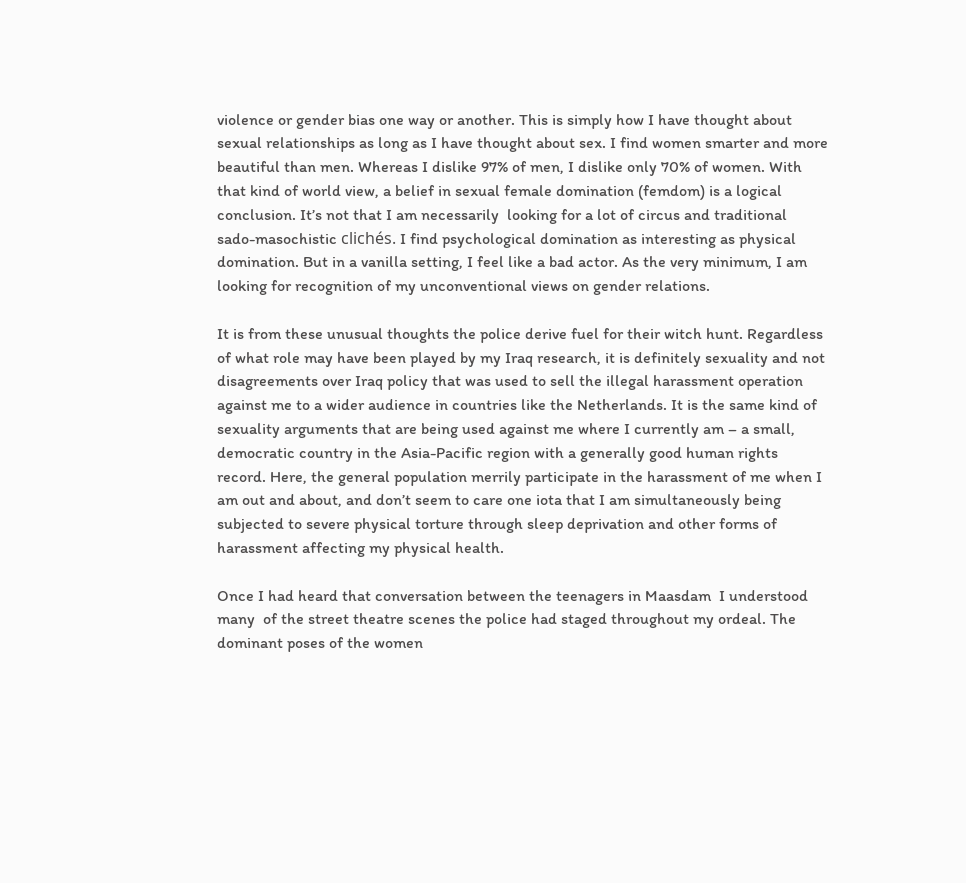violence or gender bias one way or another. This is simply how I have thought about sexual relationships as long as I have thought about sex. I find women smarter and more beautiful than men. Whereas I dislike 97% of men, I dislike only 70% of women. With that kind of world view, a belief in sexual female domination (femdom) is a logical conclusion. It’s not that I am necessarily  looking for a lot of circus and traditional sado-masochistic clichés. I find psychological domination as interesting as physical domination. But in a vanilla setting, I feel like a bad actor. As the very minimum, I am looking for recognition of my unconventional views on gender relations.

It is from these unusual thoughts the police derive fuel for their witch hunt. Regardless of what role may have been played by my Iraq research, it is definitely sexuality and not disagreements over Iraq policy that was used to sell the illegal harassment operation against me to a wider audience in countries like the Netherlands. It is the same kind of sexuality arguments that are being used against me where I currently am – a small, democratic country in the Asia-Pacific region with a generally good human rights record. Here, the general population merrily participate in the harassment of me when I am out and about, and don’t seem to care one iota that I am simultaneously being subjected to severe physical torture through sleep deprivation and other forms of harassment affecting my physical health.

Once I had heard that conversation between the teenagers in Maasdam  I understood many  of the street theatre scenes the police had staged throughout my ordeal. The dominant poses of the women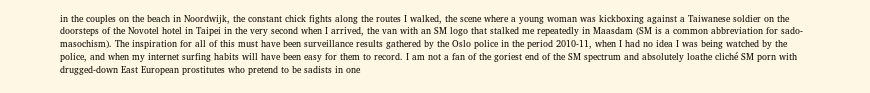in the couples on the beach in Noordwijk, the constant chick fights along the routes I walked, the scene where a young woman was kickboxing against a Taiwanese soldier on the doorsteps of the Novotel hotel in Taipei in the very second when I arrived, the van with an SM logo that stalked me repeatedly in Maasdam (SM is a common abbreviation for sado-masochism). The inspiration for all of this must have been surveillance results gathered by the Oslo police in the period 2010-11, when I had no idea I was being watched by the police, and when my internet surfing habits will have been easy for them to record. I am not a fan of the goriest end of the SM spectrum and absolutely loathe cliché SM porn with drugged-down East European prostitutes who pretend to be sadists in one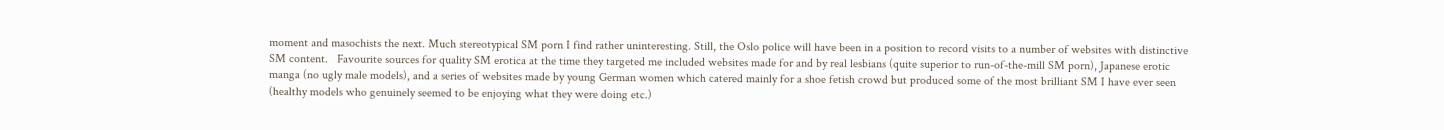moment and masochists the next. Much stereotypical SM porn I find rather uninteresting. Still, the Oslo police will have been in a position to record visits to a number of websites with distinctive SM content.   Favourite sources for quality SM erotica at the time they targeted me included websites made for and by real lesbians (quite superior to run-of-the-mill SM porn), Japanese erotic manga (no ugly male models), and a series of websites made by young German women which catered mainly for a shoe fetish crowd but produced some of the most brilliant SM I have ever seen (healthy models who genuinely seemed to be enjoying what they were doing etc.)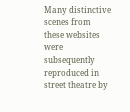Many distinctive scenes from these websites were subsequently reproduced in street theatre by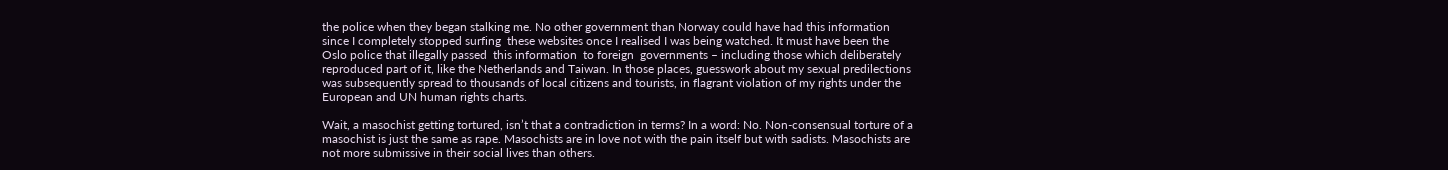the police when they began stalking me. No other government than Norway could have had this information since I completely stopped surfing  these websites once I realised I was being watched. It must have been the Oslo police that illegally passed  this information  to foreign  governments – including those which deliberately reproduced part of it, like the Netherlands and Taiwan. In those places, guesswork about my sexual predilections was subsequently spread to thousands of local citizens and tourists, in flagrant violation of my rights under the European and UN human rights charts.

Wait, a masochist getting tortured, isn’t that a contradiction in terms? In a word: No. Non-consensual torture of a masochist is just the same as rape. Masochists are in love not with the pain itself but with sadists. Masochists are not more submissive in their social lives than others.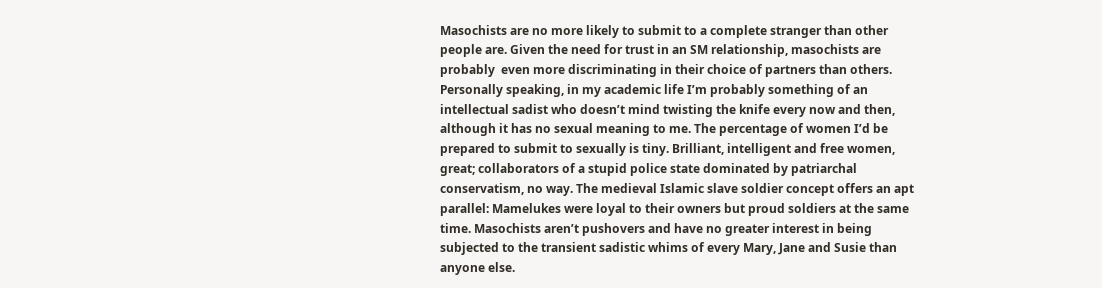Masochists are no more likely to submit to a complete stranger than other people are. Given the need for trust in an SM relationship, masochists are  probably  even more discriminating in their choice of partners than others. Personally speaking, in my academic life I’m probably something of an intellectual sadist who doesn’t mind twisting the knife every now and then, although it has no sexual meaning to me. The percentage of women I’d be prepared to submit to sexually is tiny. Brilliant, intelligent and free women, great; collaborators of a stupid police state dominated by patriarchal conservatism, no way. The medieval Islamic slave soldier concept offers an apt parallel: Mamelukes were loyal to their owners but proud soldiers at the same time. Masochists aren’t pushovers and have no greater interest in being subjected to the transient sadistic whims of every Mary, Jane and Susie than anyone else.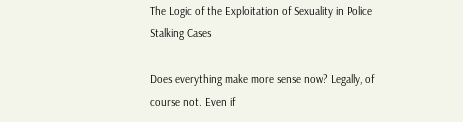The Logic of the Exploitation of Sexuality in Police Stalking Cases

Does everything make more sense now? Legally, of course not. Even if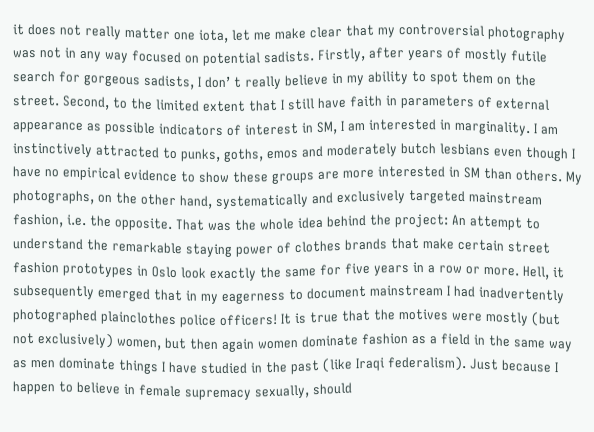it does not really matter one iota, let me make clear that my controversial photography was not in any way focused on potential sadists. Firstly, after years of mostly futile search for gorgeous sadists, I don’ t really believe in my ability to spot them on the street. Second, to the limited extent that I still have faith in parameters of external appearance as possible indicators of interest in SM, I am interested in marginality. I am instinctively attracted to punks, goths, emos and moderately butch lesbians even though I have no empirical evidence to show these groups are more interested in SM than others. My photographs, on the other hand, systematically and exclusively targeted mainstream fashion, i.e. the opposite. That was the whole idea behind the project: An attempt to understand the remarkable staying power of clothes brands that make certain street fashion prototypes in Oslo look exactly the same for five years in a row or more. Hell, it subsequently emerged that in my eagerness to document mainstream I had inadvertently photographed plainclothes police officers! It is true that the motives were mostly (but not exclusively) women, but then again women dominate fashion as a field in the same way as men dominate things I have studied in the past (like Iraqi federalism). Just because I happen to believe in female supremacy sexually, should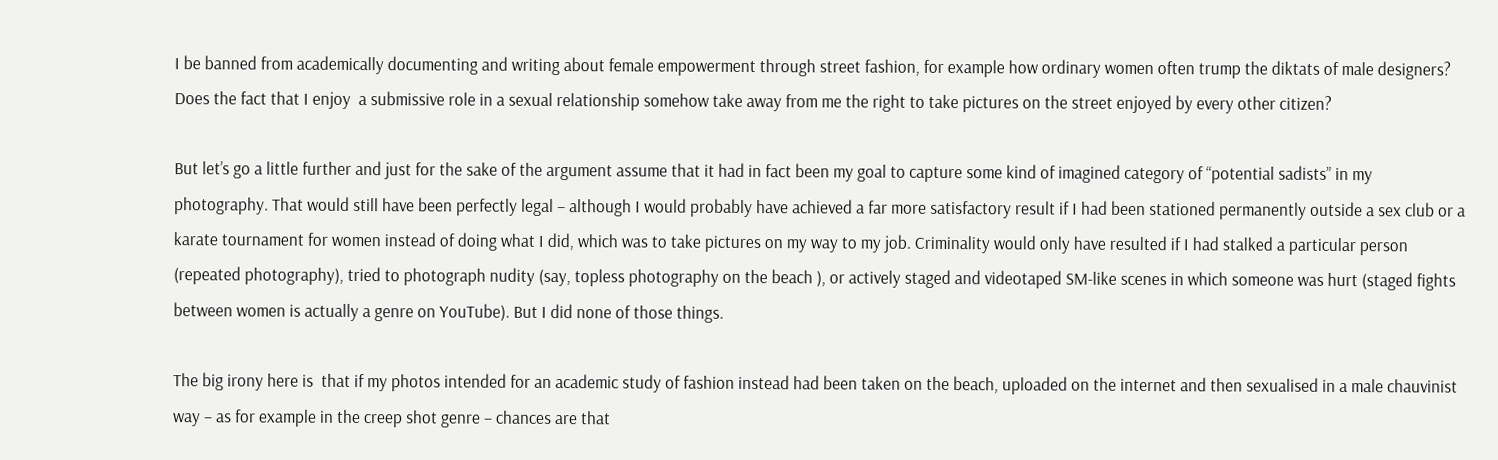I be banned from academically documenting and writing about female empowerment through street fashion, for example how ordinary women often trump the diktats of male designers? Does the fact that I enjoy  a submissive role in a sexual relationship somehow take away from me the right to take pictures on the street enjoyed by every other citizen?

But let’s go a little further and just for the sake of the argument assume that it had in fact been my goal to capture some kind of imagined category of “potential sadists” in my photography. That would still have been perfectly legal – although I would probably have achieved a far more satisfactory result if I had been stationed permanently outside a sex club or a karate tournament for women instead of doing what I did, which was to take pictures on my way to my job. Criminality would only have resulted if I had stalked a particular person (repeated photography), tried to photograph nudity (say, topless photography on the beach ), or actively staged and videotaped SM-like scenes in which someone was hurt (staged fights between women is actually a genre on YouTube). But I did none of those things.

The big irony here is  that if my photos intended for an academic study of fashion instead had been taken on the beach, uploaded on the internet and then sexualised in a male chauvinist way – as for example in the creep shot genre – chances are that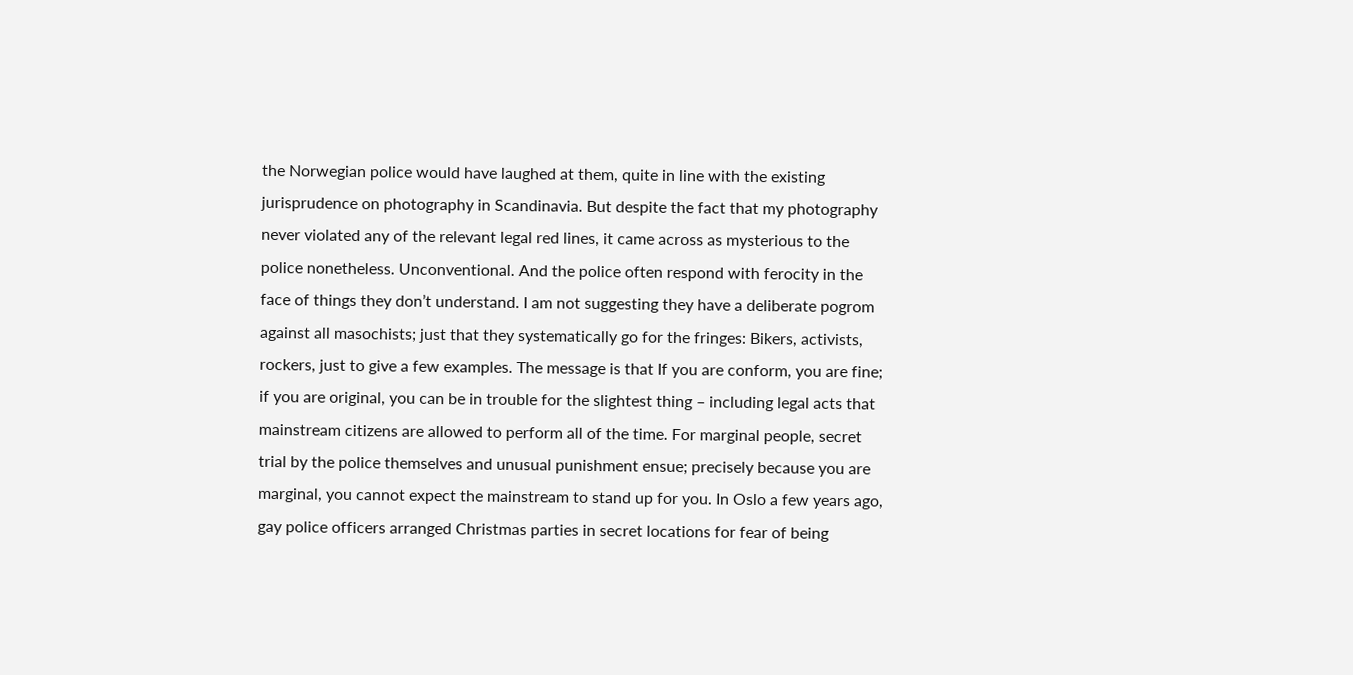the Norwegian police would have laughed at them, quite in line with the existing jurisprudence on photography in Scandinavia. But despite the fact that my photography never violated any of the relevant legal red lines, it came across as mysterious to the police nonetheless. Unconventional. And the police often respond with ferocity in the face of things they don’t understand. I am not suggesting they have a deliberate pogrom against all masochists; just that they systematically go for the fringes: Bikers, activists, rockers, just to give a few examples. The message is that If you are conform, you are fine; if you are original, you can be in trouble for the slightest thing – including legal acts that mainstream citizens are allowed to perform all of the time. For marginal people, secret trial by the police themselves and unusual punishment ensue; precisely because you are marginal, you cannot expect the mainstream to stand up for you. In Oslo a few years ago, gay police officers arranged Christmas parties in secret locations for fear of being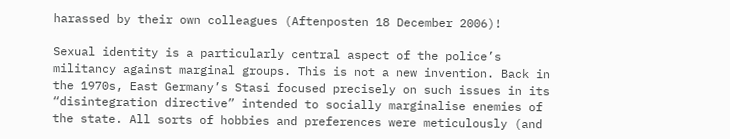harassed by their own colleagues (Aftenposten 18 December 2006)!

Sexual identity is a particularly central aspect of the police’s militancy against marginal groups. This is not a new invention. Back in the 1970s, East Germany’s Stasi focused precisely on such issues in its “disintegration directive” intended to socially marginalise enemies of the state. All sorts of hobbies and preferences were meticulously (and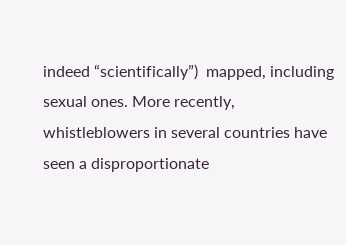indeed “scientifically”)  mapped, including sexual ones. More recently, whistleblowers in several countries have seen a disproportionate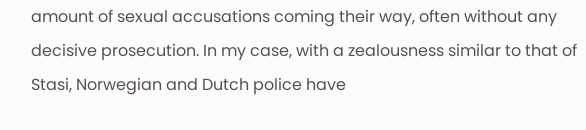amount of sexual accusations coming their way, often without any decisive prosecution. In my case, with a zealousness similar to that of Stasi, Norwegian and Dutch police have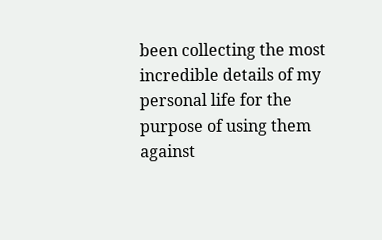been collecting the most incredible details of my personal life for the purpose of using them against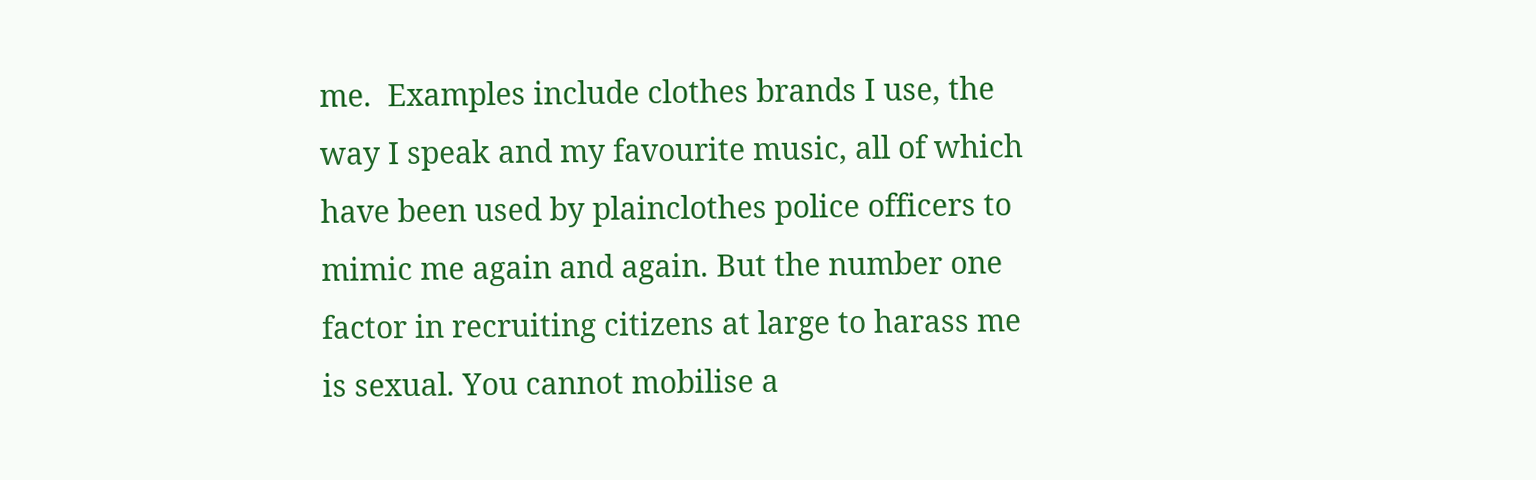me.  Examples include clothes brands I use, the way I speak and my favourite music, all of which have been used by plainclothes police officers to mimic me again and again. But the number one factor in recruiting citizens at large to harass me is sexual. You cannot mobilise a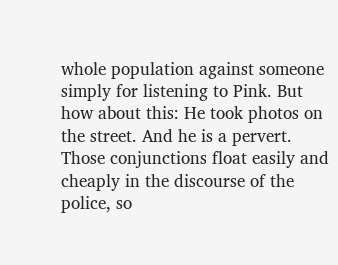whole population against someone simply for listening to Pink. But how about this: He took photos on the street. And he is a pervert. Those conjunctions float easily and cheaply in the discourse of the police, so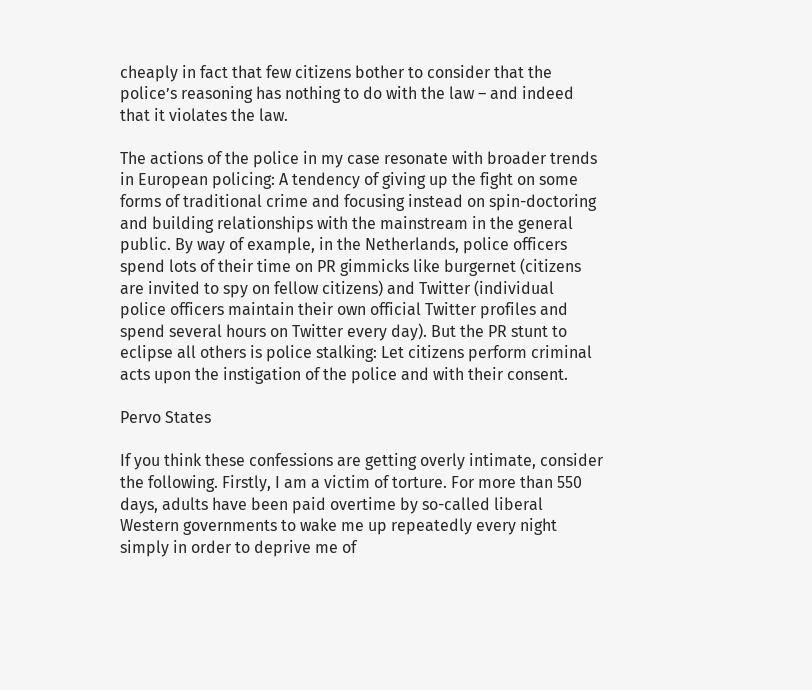cheaply in fact that few citizens bother to consider that the police’s reasoning has nothing to do with the law – and indeed that it violates the law.

The actions of the police in my case resonate with broader trends in European policing: A tendency of giving up the fight on some forms of traditional crime and focusing instead on spin-doctoring and building relationships with the mainstream in the general public. By way of example, in the Netherlands, police officers spend lots of their time on PR gimmicks like burgernet (citizens are invited to spy on fellow citizens) and Twitter (individual police officers maintain their own official Twitter profiles and spend several hours on Twitter every day). But the PR stunt to eclipse all others is police stalking: Let citizens perform criminal acts upon the instigation of the police and with their consent.

Pervo States

If you think these confessions are getting overly intimate, consider the following. Firstly, I am a victim of torture. For more than 550 days, adults have been paid overtime by so-called liberal Western governments to wake me up repeatedly every night simply in order to deprive me of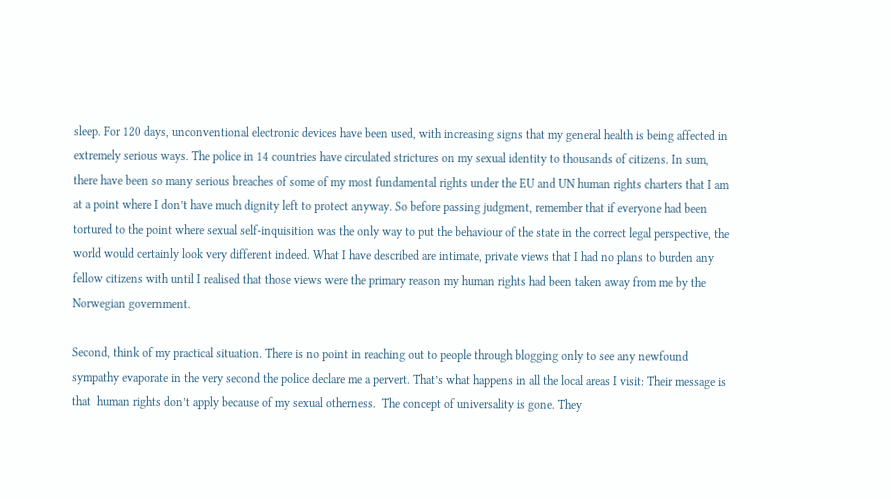sleep. For 120 days, unconventional electronic devices have been used, with increasing signs that my general health is being affected in extremely serious ways. The police in 14 countries have circulated strictures on my sexual identity to thousands of citizens. In sum, there have been so many serious breaches of some of my most fundamental rights under the EU and UN human rights charters that I am at a point where I don’t have much dignity left to protect anyway. So before passing judgment, remember that if everyone had been tortured to the point where sexual self-inquisition was the only way to put the behaviour of the state in the correct legal perspective, the world would certainly look very different indeed. What I have described are intimate, private views that I had no plans to burden any fellow citizens with until I realised that those views were the primary reason my human rights had been taken away from me by the Norwegian government.

Second, think of my practical situation. There is no point in reaching out to people through blogging only to see any newfound sympathy evaporate in the very second the police declare me a pervert. That’s what happens in all the local areas I visit: Their message is that  human rights don’t apply because of my sexual otherness.  The concept of universality is gone. They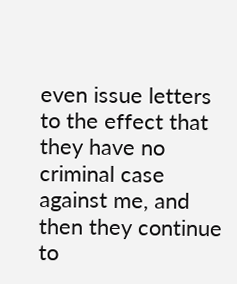even issue letters to the effect that they have no criminal case against me, and then they continue to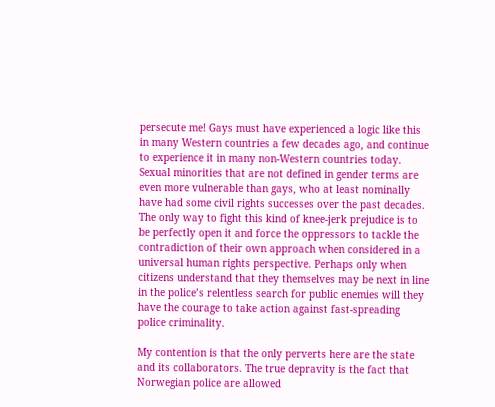persecute me! Gays must have experienced a logic like this in many Western countries a few decades ago, and continue to experience it in many non-Western countries today. Sexual minorities that are not defined in gender terms are even more vulnerable than gays, who at least nominally have had some civil rights successes over the past decades. The only way to fight this kind of knee-jerk prejudice is to be perfectly open it and force the oppressors to tackle the contradiction of their own approach when considered in a universal human rights perspective. Perhaps only when citizens understand that they themselves may be next in line in the police’s relentless search for public enemies will they have the courage to take action against fast-spreading police criminality.

My contention is that the only perverts here are the state and its collaborators. The true depravity is the fact that Norwegian police are allowed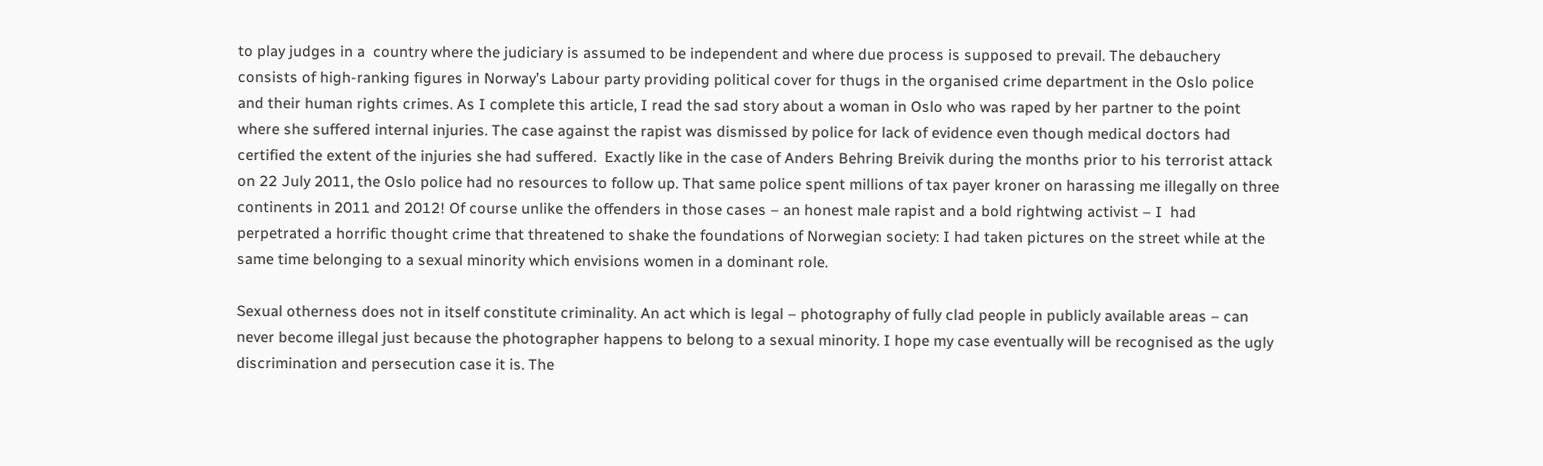to play judges in a  country where the judiciary is assumed to be independent and where due process is supposed to prevail. The debauchery consists of high-ranking figures in Norway’s Labour party providing political cover for thugs in the organised crime department in the Oslo police and their human rights crimes. As I complete this article, I read the sad story about a woman in Oslo who was raped by her partner to the point where she suffered internal injuries. The case against the rapist was dismissed by police for lack of evidence even though medical doctors had certified the extent of the injuries she had suffered.  Exactly like in the case of Anders Behring Breivik during the months prior to his terrorist attack on 22 July 2011, the Oslo police had no resources to follow up. That same police spent millions of tax payer kroner on harassing me illegally on three continents in 2011 and 2012! Of course unlike the offenders in those cases – an honest male rapist and a bold rightwing activist – I  had perpetrated a horrific thought crime that threatened to shake the foundations of Norwegian society: I had taken pictures on the street while at the same time belonging to a sexual minority which envisions women in a dominant role.

Sexual otherness does not in itself constitute criminality. An act which is legal – photography of fully clad people in publicly available areas – can never become illegal just because the photographer happens to belong to a sexual minority. I hope my case eventually will be recognised as the ugly discrimination and persecution case it is. The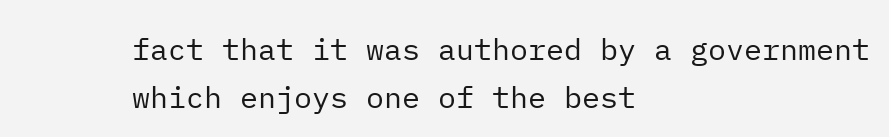fact that it was authored by a government which enjoys one of the best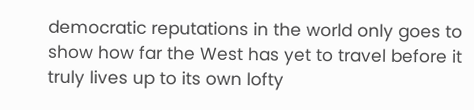democratic reputations in the world only goes to show how far the West has yet to travel before it truly lives up to its own lofty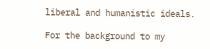liberal and humanistic ideals.

For the background to my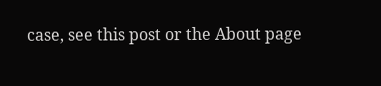case, see this post or the About page